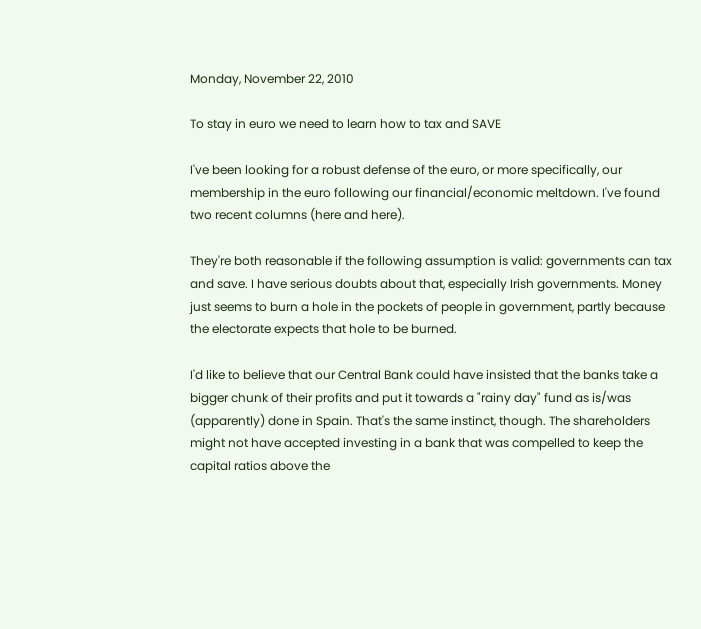Monday, November 22, 2010

To stay in euro we need to learn how to tax and SAVE

I've been looking for a robust defense of the euro, or more specifically, our membership in the euro following our financial/economic meltdown. I've found two recent columns (here and here).

They're both reasonable if the following assumption is valid: governments can tax and save. I have serious doubts about that, especially Irish governments. Money just seems to burn a hole in the pockets of people in government, partly because the electorate expects that hole to be burned.

I'd like to believe that our Central Bank could have insisted that the banks take a bigger chunk of their profits and put it towards a "rainy day" fund as is/was (apparently) done in Spain. That's the same instinct, though. The shareholders might not have accepted investing in a bank that was compelled to keep the capital ratios above the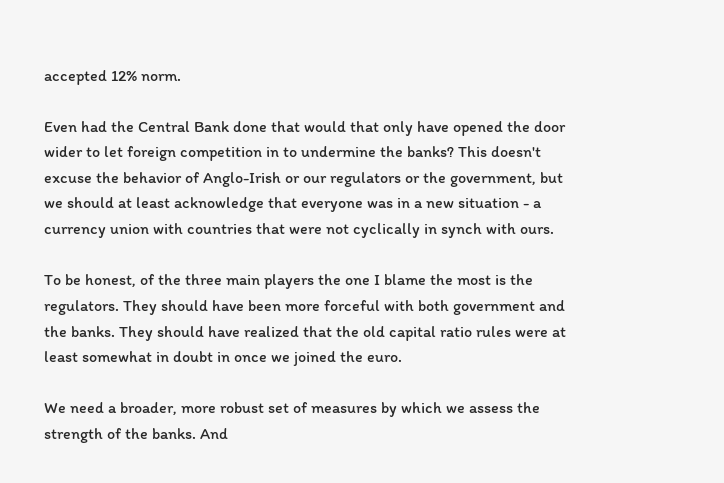accepted 12% norm.

Even had the Central Bank done that would that only have opened the door wider to let foreign competition in to undermine the banks? This doesn't excuse the behavior of Anglo-Irish or our regulators or the government, but we should at least acknowledge that everyone was in a new situation - a currency union with countries that were not cyclically in synch with ours.

To be honest, of the three main players the one I blame the most is the regulators. They should have been more forceful with both government and the banks. They should have realized that the old capital ratio rules were at least somewhat in doubt in once we joined the euro.

We need a broader, more robust set of measures by which we assess the strength of the banks. And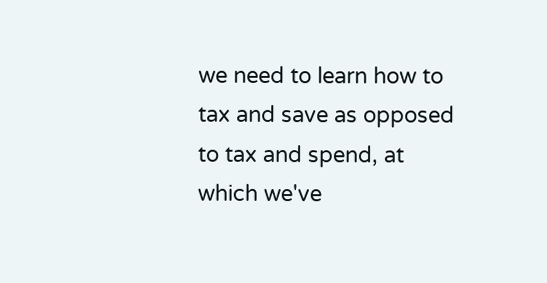we need to learn how to tax and save as opposed to tax and spend, at which we've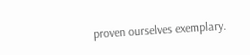proven ourselves exemplary.